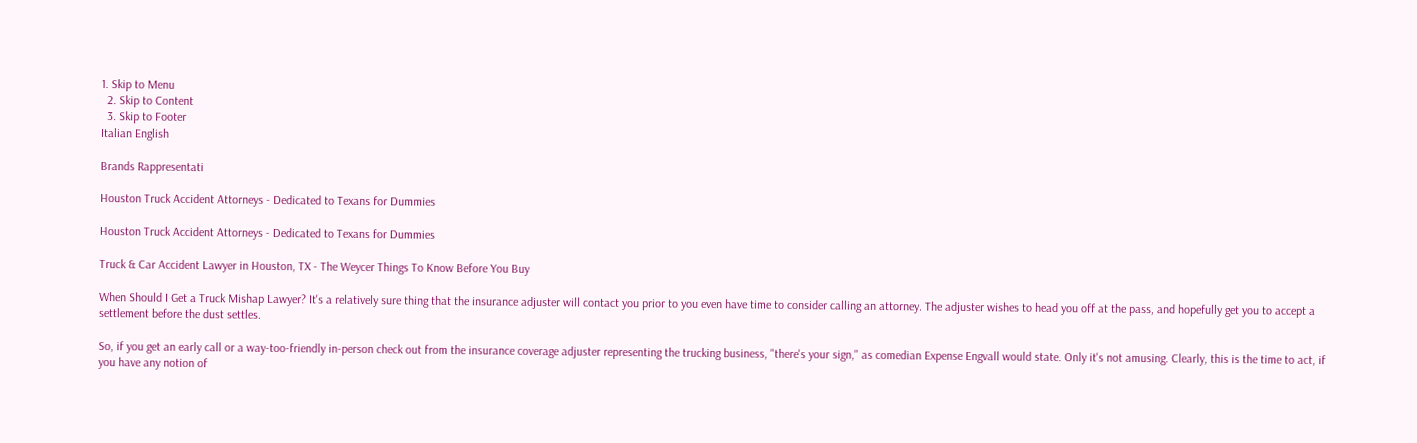1. Skip to Menu
  2. Skip to Content
  3. Skip to Footer
Italian English

Brands Rappresentati

Houston Truck Accident Attorneys - Dedicated to Texans for Dummies

Houston Truck Accident Attorneys - Dedicated to Texans for Dummies

Truck & Car Accident Lawyer in Houston, TX - The Weycer Things To Know Before You Buy

When Should I Get a Truck Mishap Lawyer? It's a relatively sure thing that the insurance adjuster will contact you prior to you even have time to consider calling an attorney. The adjuster wishes to head you off at the pass, and hopefully get you to accept a settlement before the dust settles.

So, if you get an early call or a way-too-friendly in-person check out from the insurance coverage adjuster representing the trucking business, "there's your sign," as comedian Expense Engvall would state. Only it's not amusing. Clearly, this is the time to act, if you have any notion of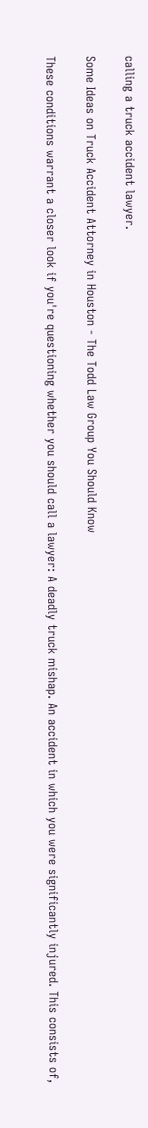calling a truck accident lawyer.

Some Ideas on Truck Accident Attorney in Houston - The Todd Law Group You Should Know

These conditions warrant a closer look if you're questioning whether you should call a lawyer: A deadly truck mishap. An accident in which you were significantly injured. This consists of,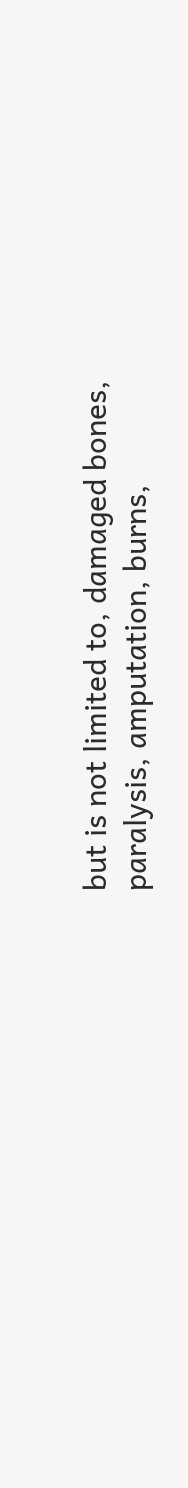but is not limited to, damaged bones, paralysis, amputation, burns,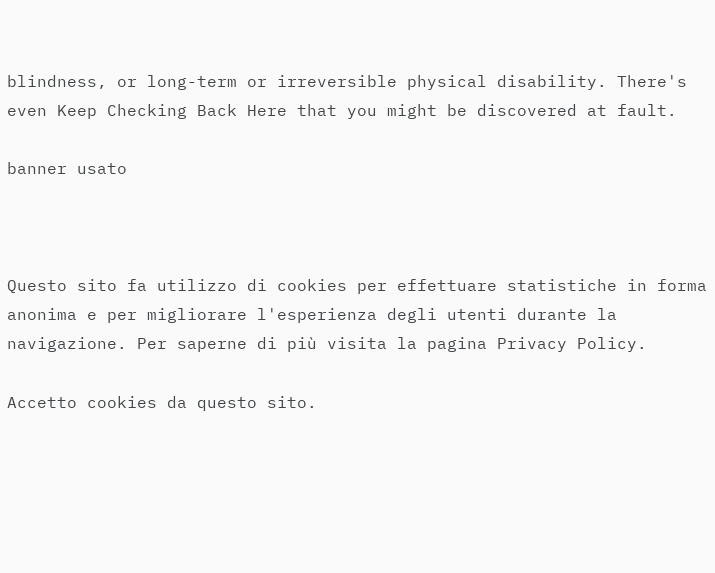blindness, or long-term or irreversible physical disability. There's even Keep Checking Back Here that you might be discovered at fault.

banner usato



Questo sito fa utilizzo di cookies per effettuare statistiche in forma anonima e per migliorare l'esperienza degli utenti durante la navigazione. Per saperne di più visita la pagina Privacy Policy.

Accetto cookies da questo sito.